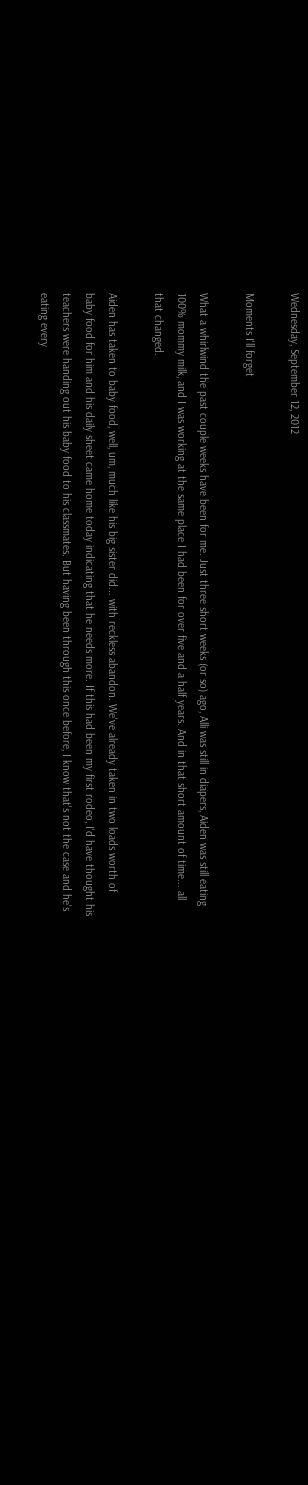Wednesday, September 12, 2012

Moments I'll forget

What a whirlwind the past couple weeks have been for me. Just three short weeks (or so) ago, Alli was still in diapers, Aiden was still eating 100% mommy milk, and I was working at the same place I had been for over five and a half years. And in that short amount of time... all that changed.

Aiden has taken to baby food, well, um, much like his big sister did... with reckless abandon. We've already taken in two loads worth of baby food for him and his daily sheet came home today indicating that he needs more. If this had been my first rodeo, I'd have thought his teachers were handing out his baby food to his classmates. But having been through this once before, I know that's not the case and he's eating every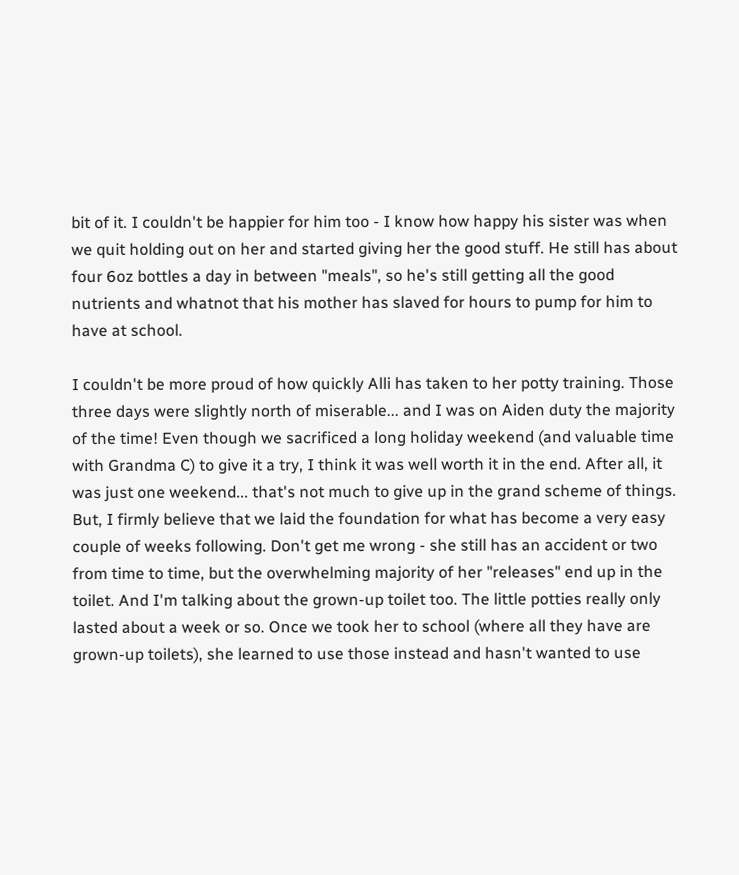bit of it. I couldn't be happier for him too - I know how happy his sister was when we quit holding out on her and started giving her the good stuff. He still has about four 6oz bottles a day in between "meals", so he's still getting all the good nutrients and whatnot that his mother has slaved for hours to pump for him to have at school.

I couldn't be more proud of how quickly Alli has taken to her potty training. Those three days were slightly north of miserable... and I was on Aiden duty the majority of the time! Even though we sacrificed a long holiday weekend (and valuable time with Grandma C) to give it a try, I think it was well worth it in the end. After all, it was just one weekend... that's not much to give up in the grand scheme of things. But, I firmly believe that we laid the foundation for what has become a very easy couple of weeks following. Don't get me wrong - she still has an accident or two from time to time, but the overwhelming majority of her "releases" end up in the toilet. And I'm talking about the grown-up toilet too. The little potties really only lasted about a week or so. Once we took her to school (where all they have are grown-up toilets), she learned to use those instead and hasn't wanted to use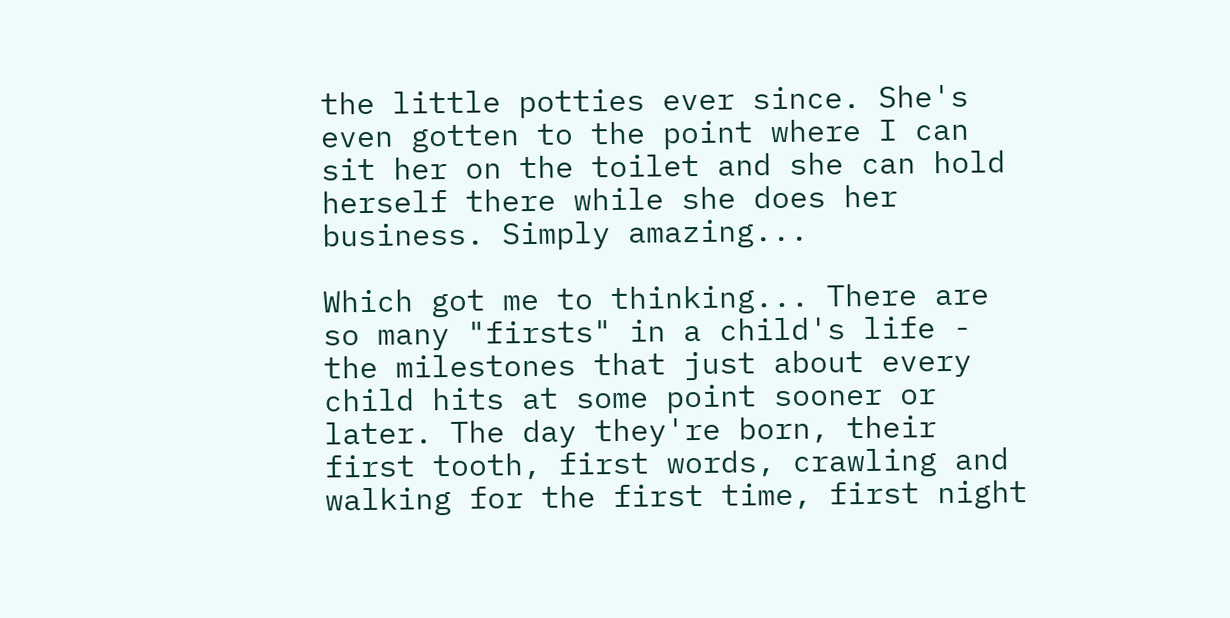the little potties ever since. She's even gotten to the point where I can sit her on the toilet and she can hold herself there while she does her business. Simply amazing...

Which got me to thinking... There are so many "firsts" in a child's life - the milestones that just about every child hits at some point sooner or later. The day they're born, their first tooth, first words, crawling and walking for the first time, first night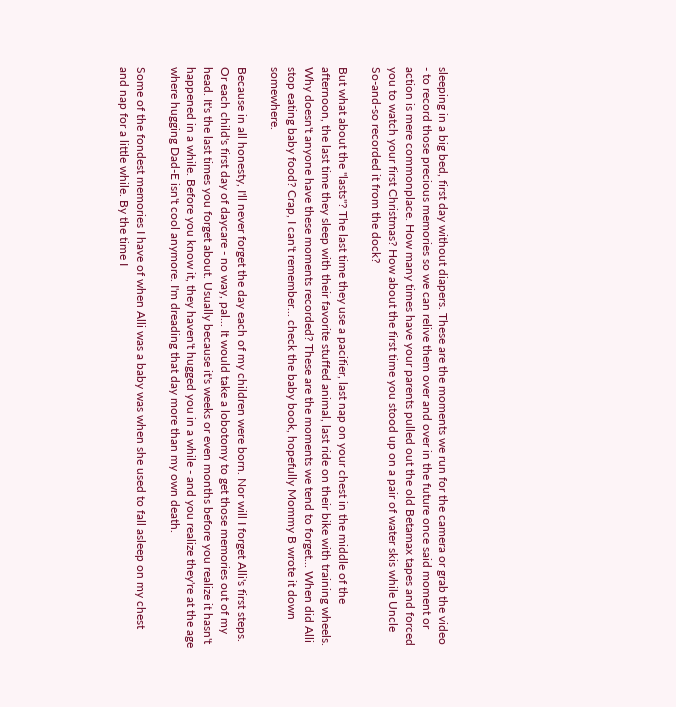sleeping in a big bed, first day without diapers. These are the moments we run for the camera or grab the video - to record those precious memories so we can relive them over and over in the future once said moment or action is mere commonplace. How many times have your parents pulled out the old Betamax tapes and forced you to watch your first Christmas? How about the first time you stood up on a pair of water skis while Uncle So-and-so recorded it from the dock?

But what about the "lasts"? The last time they use a pacifier, last nap on your chest in the middle of the afternoon, the last time they sleep with their favorite stuffed animal, last ride on their bike with training wheels. Why doesn't anyone have these moments recorded? These are the moments we tend to forget... When did Alli stop eating baby food? Crap, I can't remember... check the baby book, hopefully Mommy B wrote it down somewhere.

Because in all honesty, I'll never forget the day each of my children were born. Nor will I forget Alli's first steps. Or each child's first day of daycare - no way, pal... It would take a lobotomy to get those memories out of my head. It's the last times you forget about. Usually because it's weeks or even months before you realize it hasn't happened in a while. Before you know it, they haven't hugged you in a while - and you realize they're at the age where hugging Dad-E isn't cool anymore. I'm dreading that day more than my own death.

Some of the fondest memories I have of when Alli was a baby was when she used to fall asleep on my chest and nap for a little while. By the time I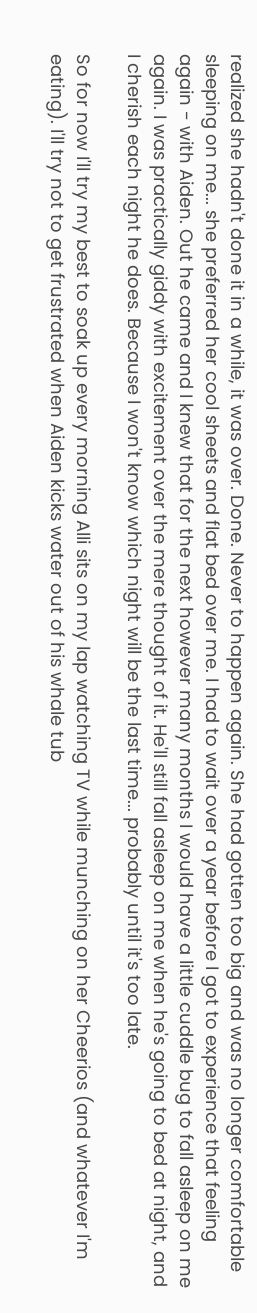realized she hadn't done it in a while, it was over. Done. Never to happen again. She had gotten too big and was no longer comfortable sleeping on me... she preferred her cool sheets and flat bed over me. I had to wait over a year before I got to experience that feeling again - with Aiden. Out he came and I knew that for the next however many months I would have a little cuddle bug to fall asleep on me again. I was practically giddy with excitement over the mere thought of it. He'll still fall asleep on me when he's going to bed at night, and I cherish each night he does. Because I won't know which night will be the last time... probably until it's too late.

So for now I'll try my best to soak up every morning Alli sits on my lap watching TV while munching on her Cheerios (and whatever I'm eating). I'll try not to get frustrated when Aiden kicks water out of his whale tub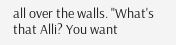all over the walls. "What's that Alli? You want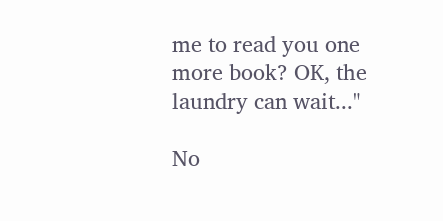me to read you one more book? OK, the laundry can wait..."

No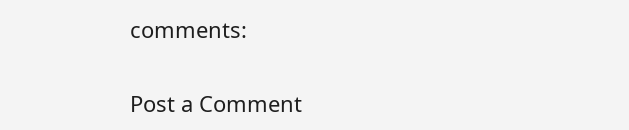comments:

Post a Comment